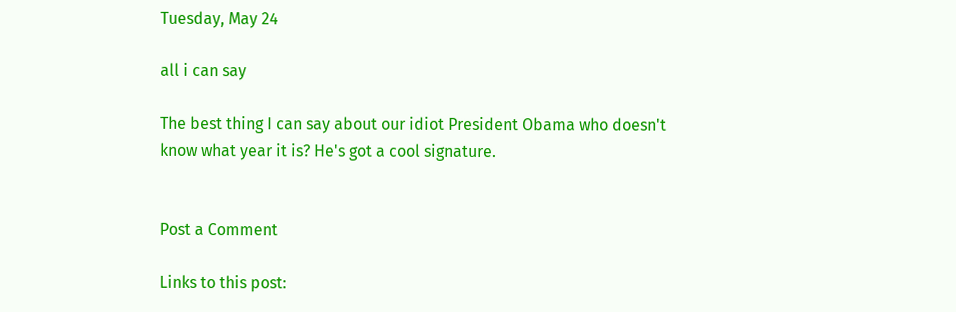Tuesday, May 24

all i can say

The best thing I can say about our idiot President Obama who doesn't know what year it is? He's got a cool signature.


Post a Comment

Links to this post: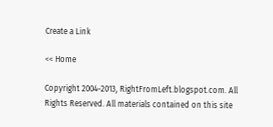Create a Link

<< Home

Copyright 2004-2013, RightFromLeft.blogspot.com. All Rights Reserved. All materials contained on this site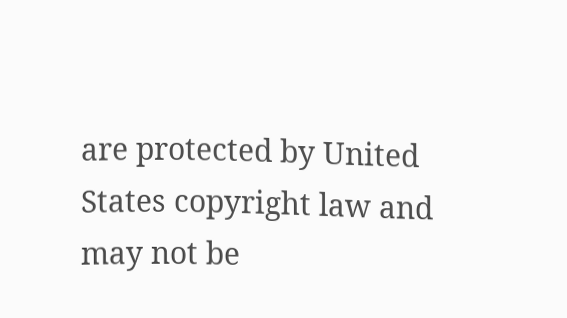are protected by United States copyright law and may not be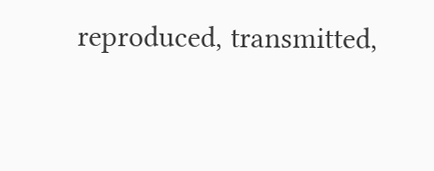reproduced, transmitted,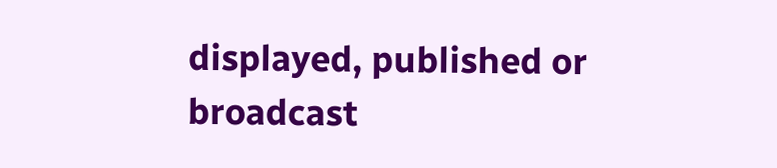displayed, published or broadcast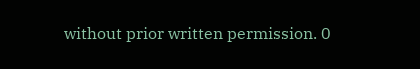without prior written permission. 0